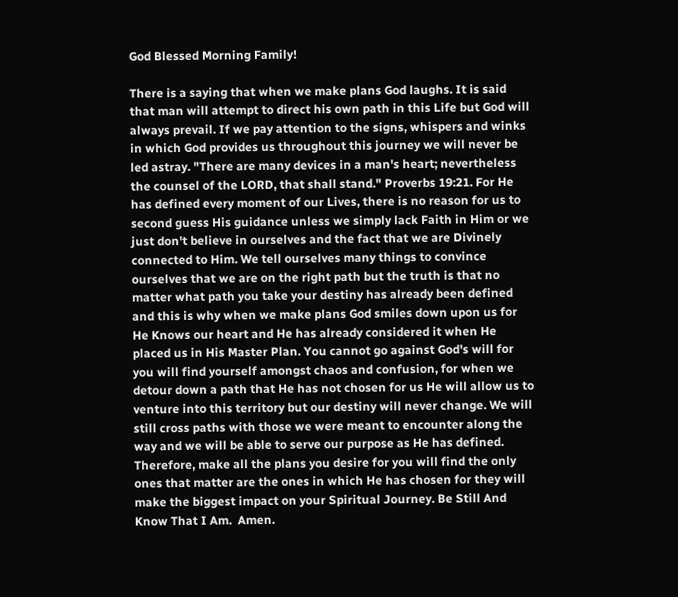God Blessed Morning Family!

There is a saying that when we make plans God laughs. It is said that man will attempt to direct his own path in this Life but God will always prevail. If we pay attention to the signs, whispers and winks in which God provides us throughout this journey we will never be led astray. "There are many devices in a man's heart; nevertheless the counsel of the LORD, that shall stand." Proverbs 19:21. For He has defined every moment of our Lives, there is no reason for us to second guess His guidance unless we simply lack Faith in Him or we just don't believe in ourselves and the fact that we are Divinely connected to Him. We tell ourselves many things to convince ourselves that we are on the right path but the truth is that no matter what path you take your destiny has already been defined and this is why when we make plans God smiles down upon us for He Knows our heart and He has already considered it when He placed us in His Master Plan. You cannot go against God's will for you will find yourself amongst chaos and confusion, for when we detour down a path that He has not chosen for us He will allow us to venture into this territory but our destiny will never change. We will still cross paths with those we were meant to encounter along the way and we will be able to serve our purpose as He has defined. Therefore, make all the plans you desire for you will find the only ones that matter are the ones in which He has chosen for they will make the biggest impact on your Spiritual Journey. Be Still And Know That I Am.  Amen.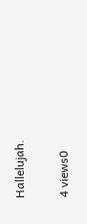Hallelujah.

4 views0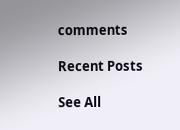comments

Recent Posts

See All